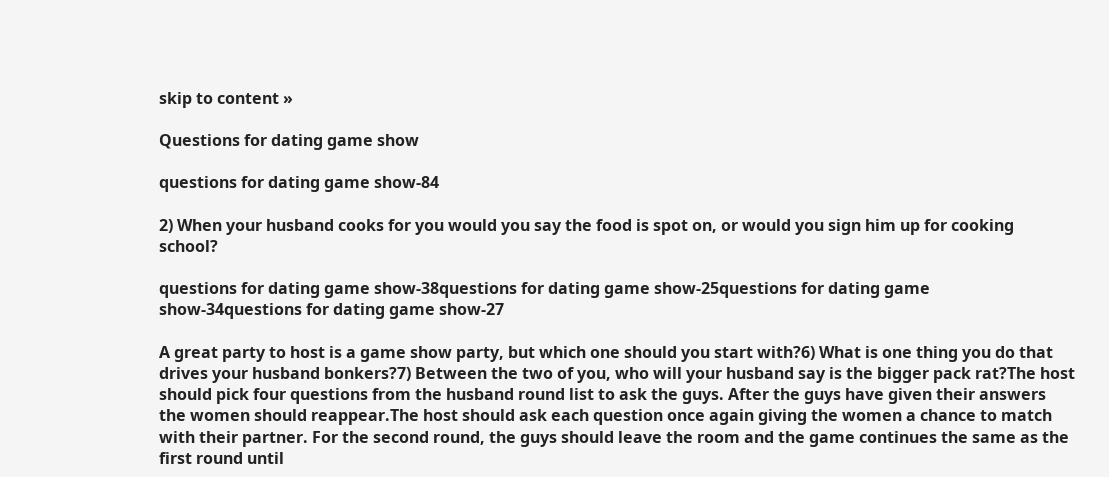skip to content »

Questions for dating game show

questions for dating game show-84

2) When your husband cooks for you would you say the food is spot on, or would you sign him up for cooking school?

questions for dating game show-38questions for dating game show-25questions for dating game show-34questions for dating game show-27

A great party to host is a game show party, but which one should you start with?6) What is one thing you do that drives your husband bonkers?7) Between the two of you, who will your husband say is the bigger pack rat?The host should pick four questions from the husband round list to ask the guys. After the guys have given their answers the women should reappear.The host should ask each question once again giving the women a chance to match with their partner. For the second round, the guys should leave the room and the game continues the same as the first round until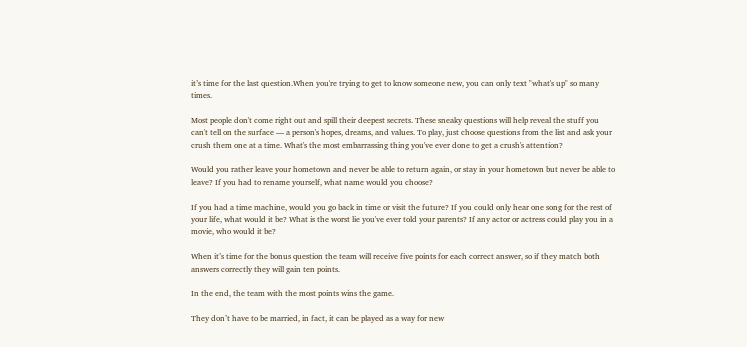it’s time for the last question.When you're trying to get to know someone new, you can only text "what's up" so many times.

Most people don't come right out and spill their deepest secrets. These sneaky questions will help reveal the stuff you can't tell on the surface — a person's hopes, dreams, and values. To play, just choose questions from the list and ask your crush them one at a time. What's the most embarrassing thing you've ever done to get a crush's attention?

Would you rather leave your hometown and never be able to return again, or stay in your hometown but never be able to leave? If you had to rename yourself, what name would you choose?

If you had a time machine, would you go back in time or visit the future? If you could only hear one song for the rest of your life, what would it be? What is the worst lie you've ever told your parents? If any actor or actress could play you in a movie, who would it be?

When it’s time for the bonus question the team will receive five points for each correct answer, so if they match both answers correctly they will gain ten points.

In the end, the team with the most points wins the game.

They don’t have to be married, in fact, it can be played as a way for new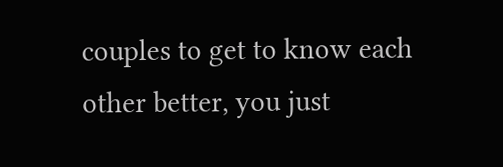couples to get to know each other better, you just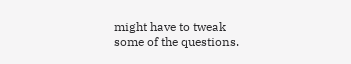might have to tweak some of the questions.